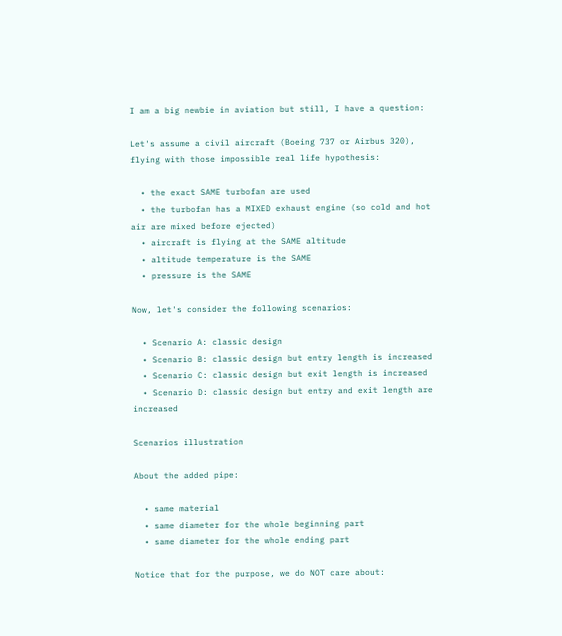I am a big newbie in aviation but still, I have a question:

Let's assume a civil aircraft (Boeing 737 or Airbus 320), flying with those impossible real life hypothesis:

  • the exact SAME turbofan are used
  • the turbofan has a MIXED exhaust engine (so cold and hot air are mixed before ejected)
  • aircraft is flying at the SAME altitude
  • altitude temperature is the SAME
  • pressure is the SAME

Now, let's consider the following scenarios:

  • Scenario A: classic design
  • Scenario B: classic design but entry length is increased
  • Scenario C: classic design but exit length is increased
  • Scenario D: classic design but entry and exit length are increased

Scenarios illustration

About the added pipe:

  • same material
  • same diameter for the whole beginning part
  • same diameter for the whole ending part

Notice that for the purpose, we do NOT care about: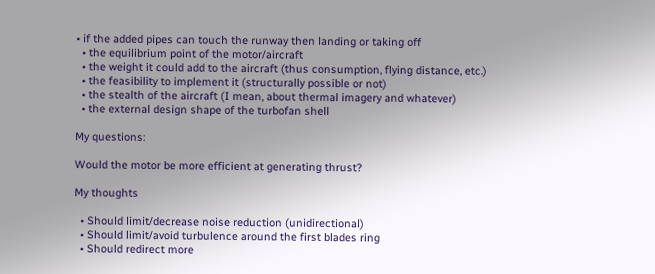• if the added pipes can touch the runway then landing or taking off
  • the equilibrium point of the motor/aircraft
  • the weight it could add to the aircraft (thus consumption, flying distance, etc.)
  • the feasibility to implement it (structurally possible or not)
  • the stealth of the aircraft (I mean, about thermal imagery and whatever)
  • the external design shape of the turbofan shell

My questions:

Would the motor be more efficient at generating thrust?

My thoughts

  • Should limit/decrease noise reduction (unidirectional)
  • Should limit/avoid turbulence around the first blades ring
  • Should redirect more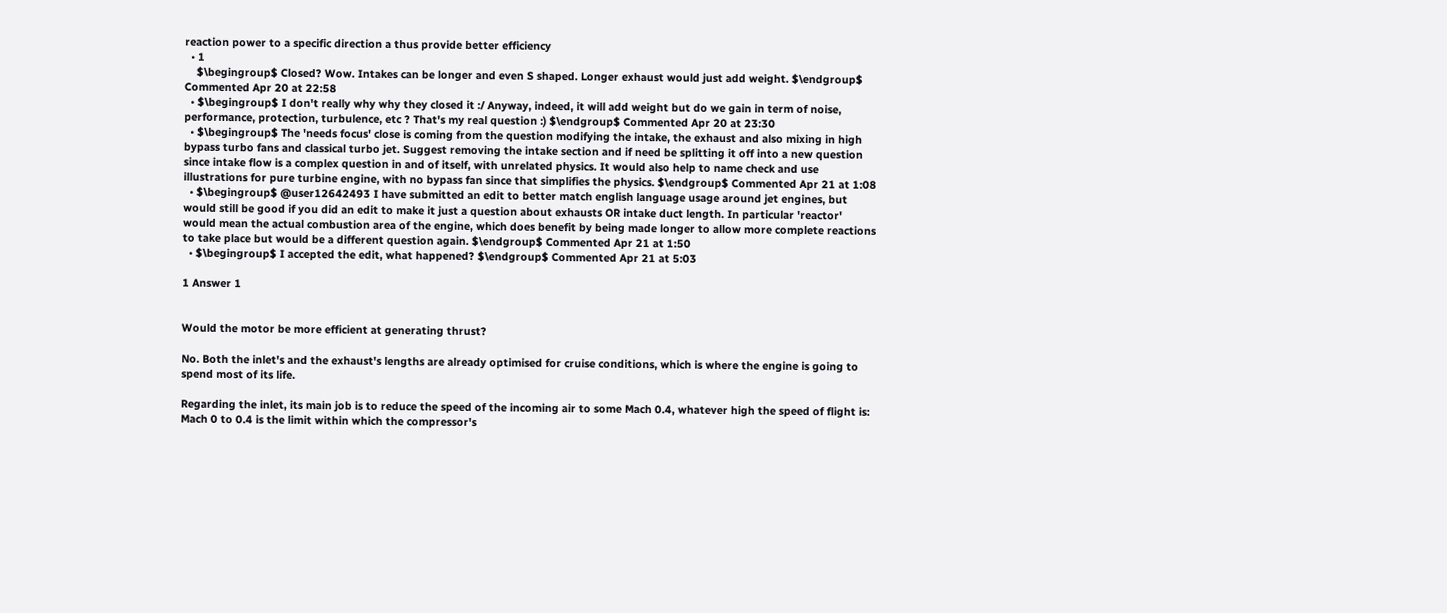reaction power to a specific direction a thus provide better efficiency
  • 1
    $\begingroup$ Closed? Wow. Intakes can be longer and even S shaped. Longer exhaust would just add weight. $\endgroup$ Commented Apr 20 at 22:58
  • $\begingroup$ I don't really why why they closed it :/ Anyway, indeed, it will add weight but do we gain in term of noise, performance, protection, turbulence, etc ? That's my real question :) $\endgroup$ Commented Apr 20 at 23:30
  • $\begingroup$ The 'needs focus' close is coming from the question modifying the intake, the exhaust and also mixing in high bypass turbo fans and classical turbo jet. Suggest removing the intake section and if need be splitting it off into a new question since intake flow is a complex question in and of itself, with unrelated physics. It would also help to name check and use illustrations for pure turbine engine, with no bypass fan since that simplifies the physics. $\endgroup$ Commented Apr 21 at 1:08
  • $\begingroup$ @user12642493 I have submitted an edit to better match english language usage around jet engines, but would still be good if you did an edit to make it just a question about exhausts OR intake duct length. In particular 'reactor' would mean the actual combustion area of the engine, which does benefit by being made longer to allow more complete reactions to take place but would be a different question again. $\endgroup$ Commented Apr 21 at 1:50
  • $\begingroup$ I accepted the edit, what happened? $\endgroup$ Commented Apr 21 at 5:03

1 Answer 1


Would the motor be more efficient at generating thrust?

No. Both the inlet's and the exhaust's lengths are already optimised for cruise conditions, which is where the engine is going to spend most of its life.

Regarding the inlet, its main job is to reduce the speed of the incoming air to some Mach 0.4, whatever high the speed of flight is: Mach 0 to 0.4 is the limit within which the compressor's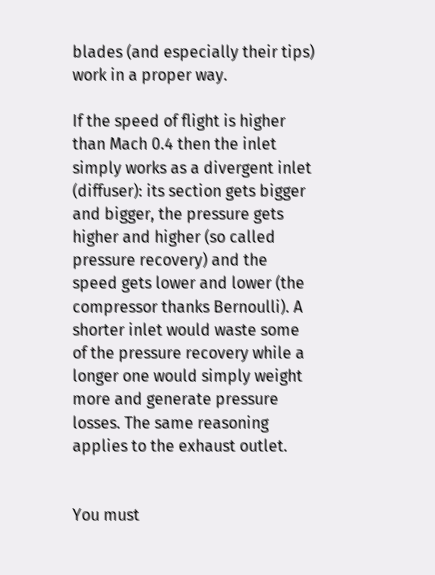blades (and especially their tips) work in a proper way.

If the speed of flight is higher than Mach 0.4 then the inlet simply works as a divergent inlet (diffuser): its section gets bigger and bigger, the pressure gets higher and higher (so called pressure recovery) and the speed gets lower and lower (the compressor thanks Bernoulli). A shorter inlet would waste some of the pressure recovery while a longer one would simply weight more and generate pressure losses. The same reasoning applies to the exhaust outlet.


You must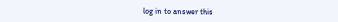log in to answer this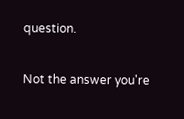question.

Not the answer you're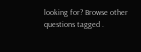looking for? Browse other questions tagged .